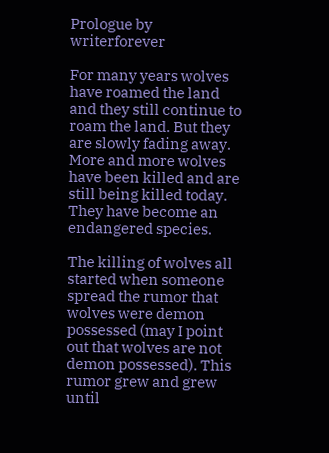Prologue by writerforever

For many years wolves have roamed the land and they still continue to roam the land. But they are slowly fading away. More and more wolves have been killed and are still being killed today. They have become an endangered species.

The killing of wolves all started when someone spread the rumor that wolves were demon possessed (may I point out that wolves are not demon possessed). This rumor grew and grew until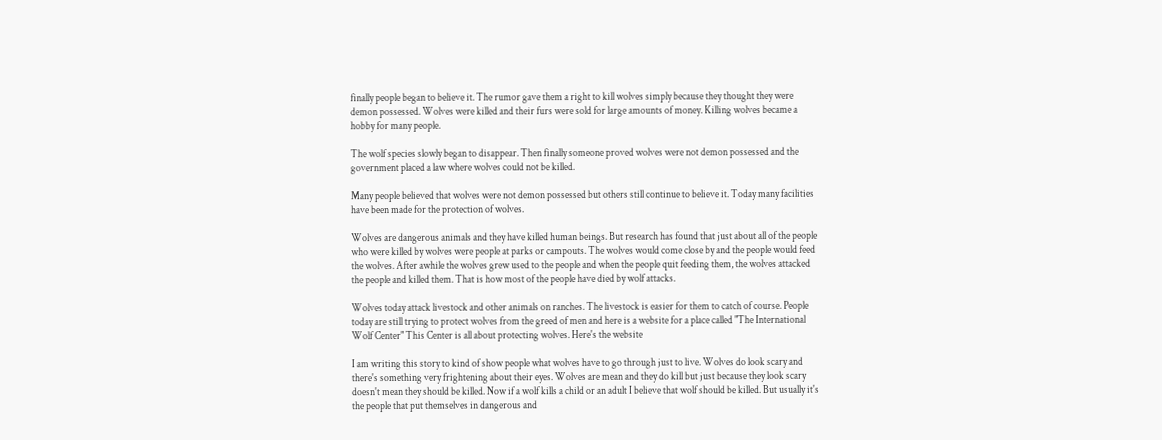finally people began to believe it. The rumor gave them a right to kill wolves simply because they thought they were demon possessed. Wolves were killed and their furs were sold for large amounts of money. Killing wolves became a hobby for many people.

The wolf species slowly began to disappear. Then finally someone proved wolves were not demon possessed and the government placed a law where wolves could not be killed.

Many people believed that wolves were not demon possessed but others still continue to believe it. Today many facilities have been made for the protection of wolves.

Wolves are dangerous animals and they have killed human beings. But research has found that just about all of the people who were killed by wolves were people at parks or campouts. The wolves would come close by and the people would feed the wolves. After awhile the wolves grew used to the people and when the people quit feeding them, the wolves attacked the people and killed them. That is how most of the people have died by wolf attacks.

Wolves today attack livestock and other animals on ranches. The livestock is easier for them to catch of course. People today are still trying to protect wolves from the greed of men and here is a website for a place called "The International Wolf Center" This Center is all about protecting wolves. Here's the website

I am writing this story to kind of show people what wolves have to go through just to live. Wolves do look scary and there's something very frightening about their eyes. Wolves are mean and they do kill but just because they look scary doesn't mean they should be killed. Now if a wolf kills a child or an adult I believe that wolf should be killed. But usually it's the people that put themselves in dangerous and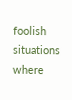foolish situations where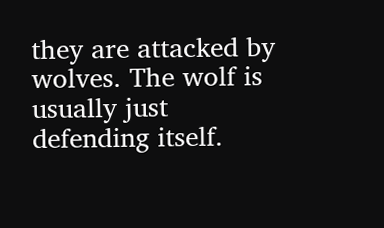they are attacked by wolves. The wolf is usually just defending itself.